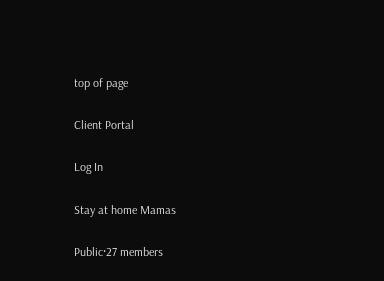top of page

Client Portal

Log In

Stay at home Mamas

Public·27 members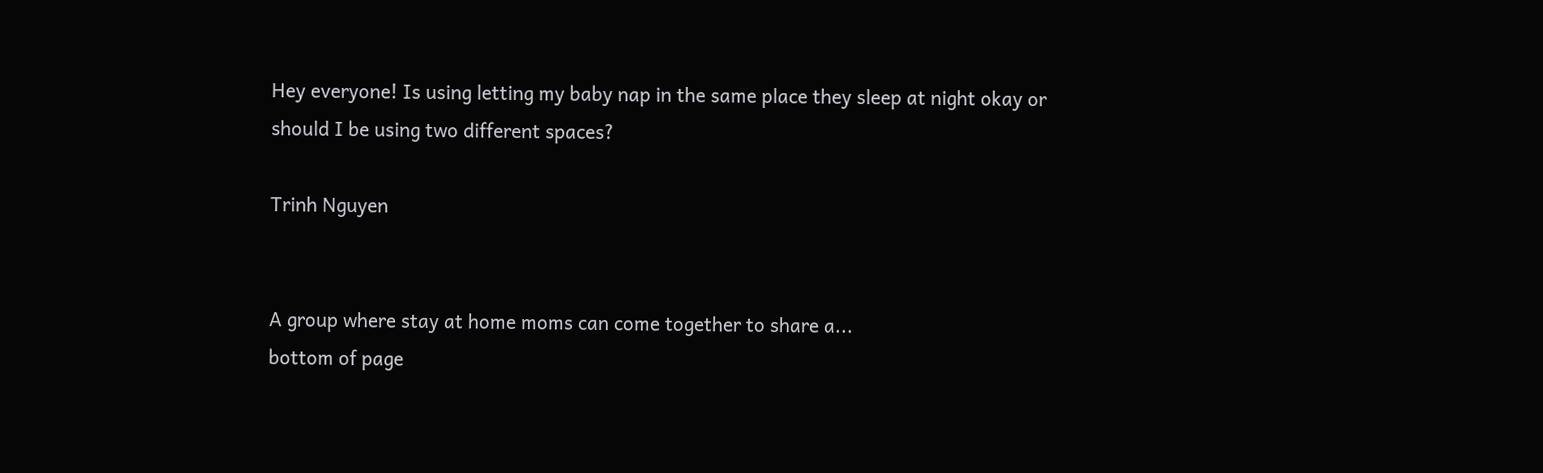Hey everyone! Is using letting my baby nap in the same place they sleep at night okay or should I be using two different spaces?

Trinh Nguyen


A group where stay at home moms can come together to share a...
bottom of page